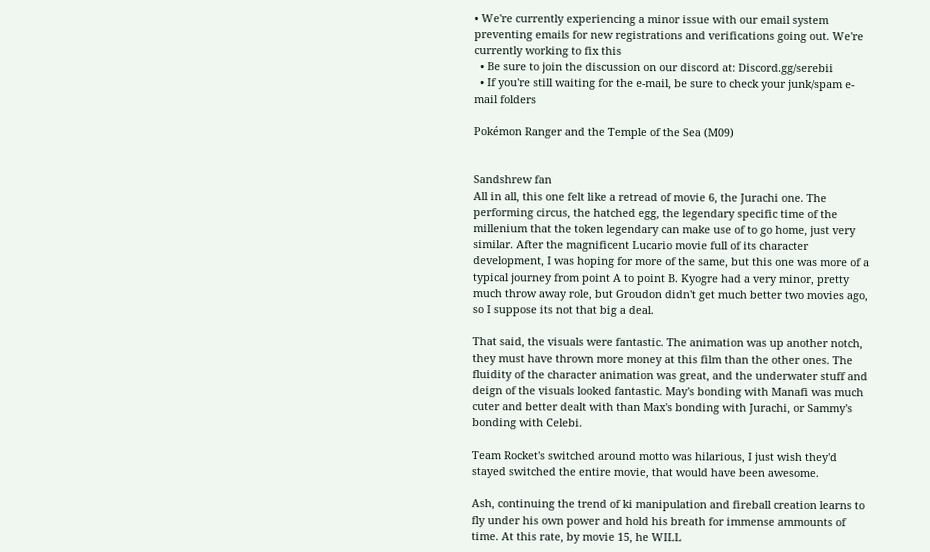• We're currently experiencing a minor issue with our email system preventing emails for new registrations and verifications going out. We're currently working to fix this
  • Be sure to join the discussion on our discord at: Discord.gg/serebii
  • If you're still waiting for the e-mail, be sure to check your junk/spam e-mail folders

Pokémon Ranger and the Temple of the Sea (M09)


Sandshrew fan
All in all, this one felt like a retread of movie 6, the Jurachi one. The performing circus, the hatched egg, the legendary specific time of the millenium that the token legendary can make use of to go home, just very similar. After the magnificent Lucario movie full of its character development, I was hoping for more of the same, but this one was more of a typical journey from point A to point B. Kyogre had a very minor, pretty much throw away role, but Groudon didn't get much better two movies ago, so I suppose its not that big a deal.

That said, the visuals were fantastic. The animation was up another notch, they must have thrown more money at this film than the other ones. The fluidity of the character animation was great, and the underwater stuff and deign of the visuals looked fantastic. May's bonding with Manafi was much cuter and better dealt with than Max's bonding with Jurachi, or Sammy's bonding with Celebi.

Team Rocket's switched around motto was hilarious, I just wish they'd stayed switched the entire movie, that would have been awesome.

Ash, continuing the trend of ki manipulation and fireball creation learns to fly under his own power and hold his breath for immense ammounts of time. At this rate, by movie 15, he WILL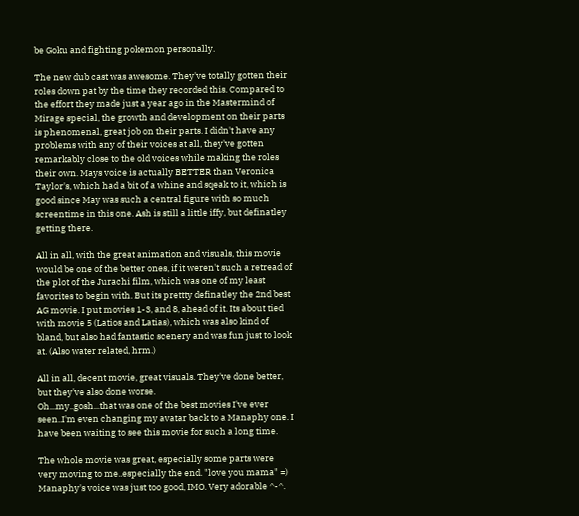be Goku and fighting pokemon personally.

The new dub cast was awesome. They've totally gotten their roles down pat by the time they recorded this. Compared to the effort they made just a year ago in the Mastermind of Mirage special, the growth and development on their parts is phenomenal, great job on their parts. I didn't have any problems with any of their voices at all, they've gotten remarkably close to the old voices while making the roles their own. Mays voice is actually BETTER than Veronica Taylor's, which had a bit of a whine and sqeak to it, which is good since May was such a central figure with so much screentime in this one. Ash is still a little iffy, but definatley getting there.

All in all, with the great animation and visuals, this movie would be one of the better ones, if it weren't such a retread of the plot of the Jurachi film, which was one of my least favorites to begin with. But its prettty definatley the 2nd best AG movie. I put movies 1-3, and 8, ahead of it. Its about tied with movie 5 (Latios and Latias), which was also kind of bland, but also had fantastic scenery and was fun just to look at. (Also water related, hrm.)

All in all, decent movie, great visuals. They've done better, but they've also done worse.
Oh...my..gosh...that was one of the best movies I've ever seen..I'm even changing my avatar back to a Manaphy one. I have been waiting to see this movie for such a long time.

The whole movie was great, especially some parts were very moving to me..especially the end. "love you mama" =)
Manaphy's voice was just too good, IMO. Very adorable ^-^.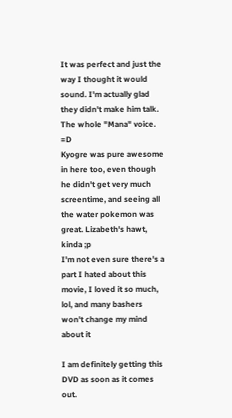It was perfect and just the way I thought it would sound. I'm actually glad they didn't make him talk. The whole "Mana" voice. =D
Kyogre was pure awesome in here too, even though he didn't get very much screentime, and seeing all the water pokemon was great. Lizabeth's hawt, kinda ;p
I'm not even sure there's a part I hated about this movie, I loved it so much, lol, and many bashers won't change my mind about it

I am definitely getting this DVD as soon as it comes out.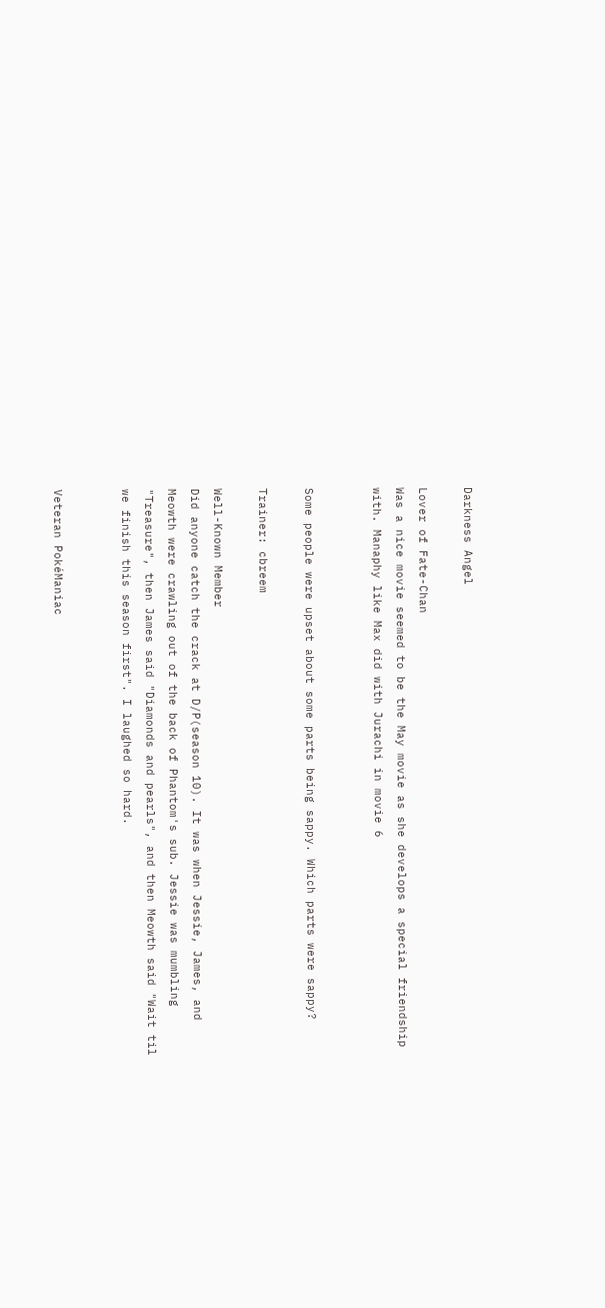Darkness Angel

Lover of Fate-Chan
Was a nice movie seemed to be the May movie as she develops a special friendship with. Manaphy like Max did with Jurachi in movie 6


Some people were upset about some parts being sappy. Which parts were sappy?

Trainer: cbreem

Well-Known Member
Did anyone catch the crack at D/P(season 10). It was when Jessie, James, and Meowth were crawling out of the back of Phantom's sub. Jessie was mumbling "Treasure", then James said "Diamonds and pearls", and then Meowth said "Wait til we finish this season first". I laughed so hard.


Veteran PokéManiac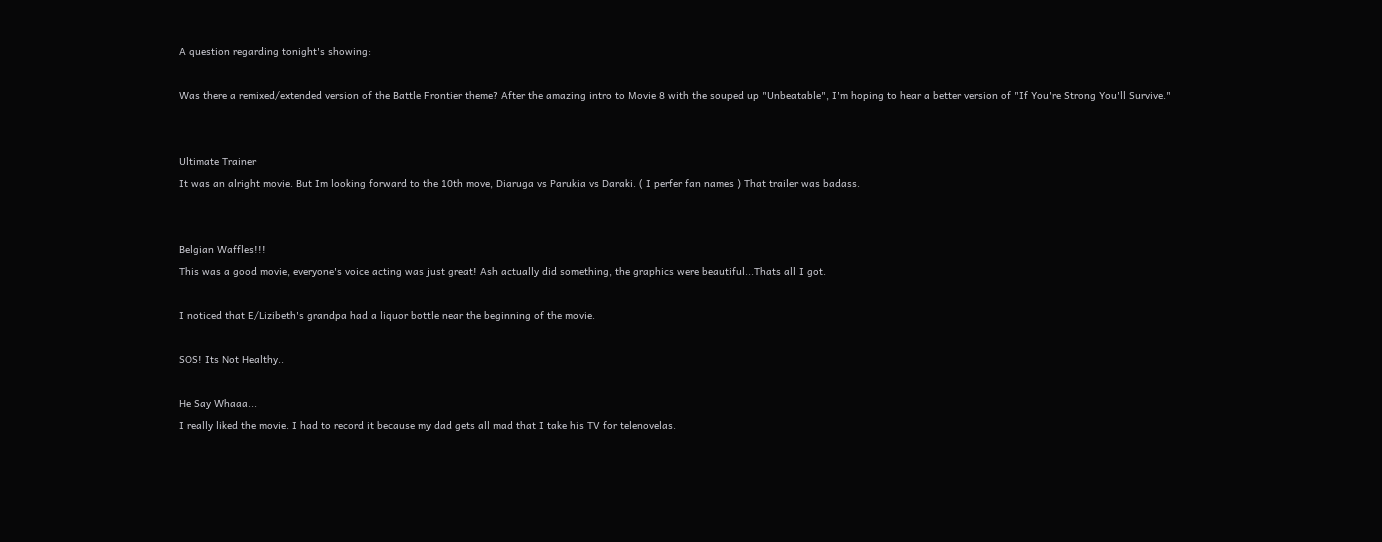A question regarding tonight's showing:

Was there a remixed/extended version of the Battle Frontier theme? After the amazing intro to Movie 8 with the souped up "Unbeatable", I'm hoping to hear a better version of "If You're Strong You'll Survive."


Ultimate Trainer
It was an alright movie. But Im looking forward to the 10th move, Diaruga vs Parukia vs Daraki. ( I perfer fan names ) That trailer was badass.


Belgian Waffles!!!
This was a good movie, everyone's voice acting was just great! Ash actually did something, the graphics were beautiful...Thats all I got.

I noticed that E/Lizibeth's grandpa had a liquor bottle near the beginning of the movie.

SOS! Its Not Healthy..

He Say Whaaa...
I really liked the movie. I had to record it because my dad gets all mad that I take his TV for telenovelas.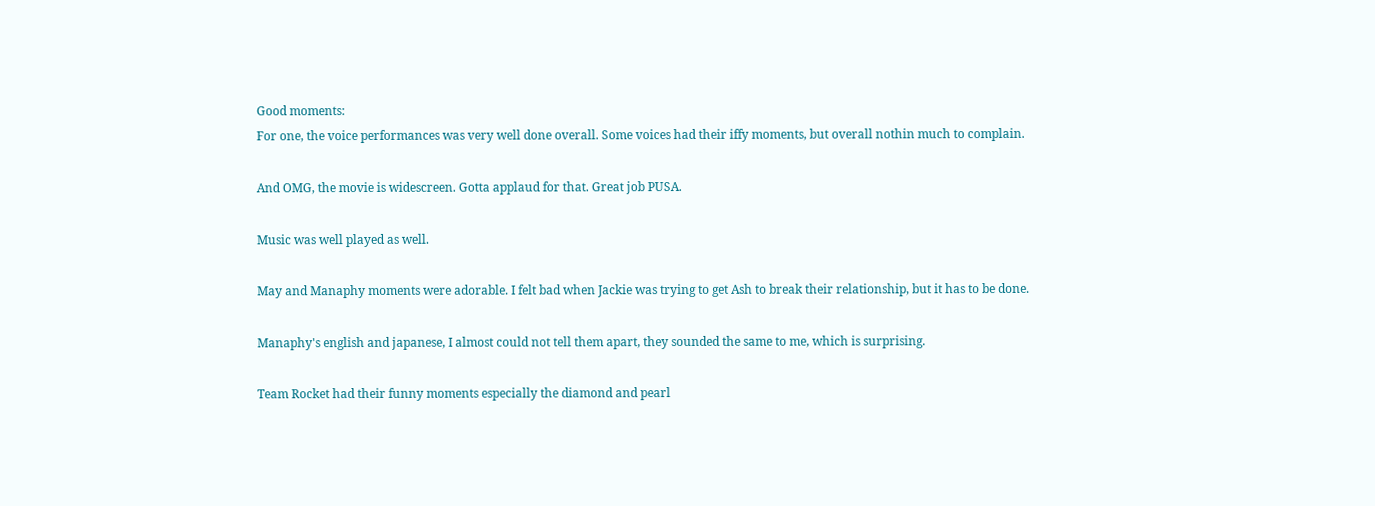Good moments:
For one, the voice performances was very well done overall. Some voices had their iffy moments, but overall nothin much to complain.

And OMG, the movie is widescreen. Gotta applaud for that. Great job PUSA.

Music was well played as well.

May and Manaphy moments were adorable. I felt bad when Jackie was trying to get Ash to break their relationship, but it has to be done.

Manaphy's english and japanese, I almost could not tell them apart, they sounded the same to me, which is surprising.

Team Rocket had their funny moments especially the diamond and pearl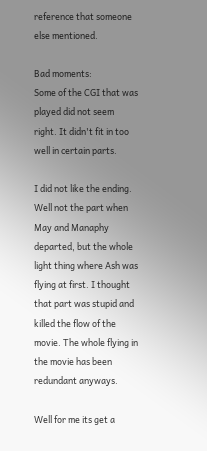reference that someone else mentioned.

Bad moments:
Some of the CGI that was played did not seem right. It didn't fit in too well in certain parts.

I did not like the ending. Well not the part when May and Manaphy departed, but the whole light thing where Ash was flying at first. I thought that part was stupid and killed the flow of the movie. The whole flying in the movie has been redundant anyways.

Well for me its get a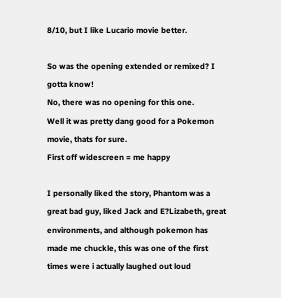8/10, but I like Lucario movie better.

So was the opening extended or remixed? I gotta know!
No, there was no opening for this one.
Well it was pretty dang good for a Pokemon movie, thats for sure.
First off widescreen = me happy

I personally liked the story, Phantom was a great bad guy, liked Jack and E?Lizabeth, great environments, and although pokemon has made me chuckle, this was one of the first times were i actually laughed out loud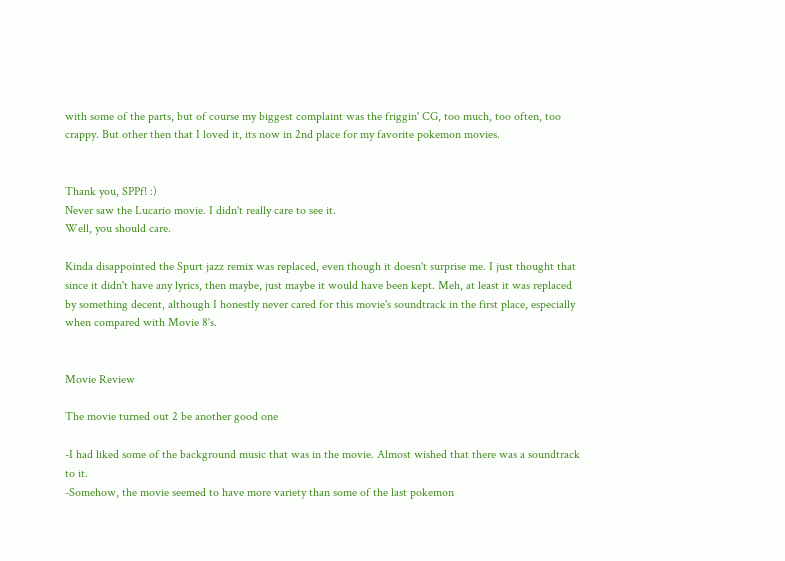with some of the parts, but of course my biggest complaint was the friggin' CG, too much, too often, too crappy. But other then that I loved it, its now in 2nd place for my favorite pokemon movies.


Thank you, SPPf! :)
Never saw the Lucario movie. I didn't really care to see it.
Well, you should care.

Kinda disappointed the Spurt jazz remix was replaced, even though it doesn't surprise me. I just thought that since it didn't have any lyrics, then maybe, just maybe it would have been kept. Meh, at least it was replaced by something decent, although I honestly never cared for this movie's soundtrack in the first place, especially when compared with Movie 8's.


Movie Review

The movie turned out 2 be another good one

-I had liked some of the background music that was in the movie. Almost wished that there was a soundtrack to it.
-Somehow, the movie seemed to have more variety than some of the last pokemon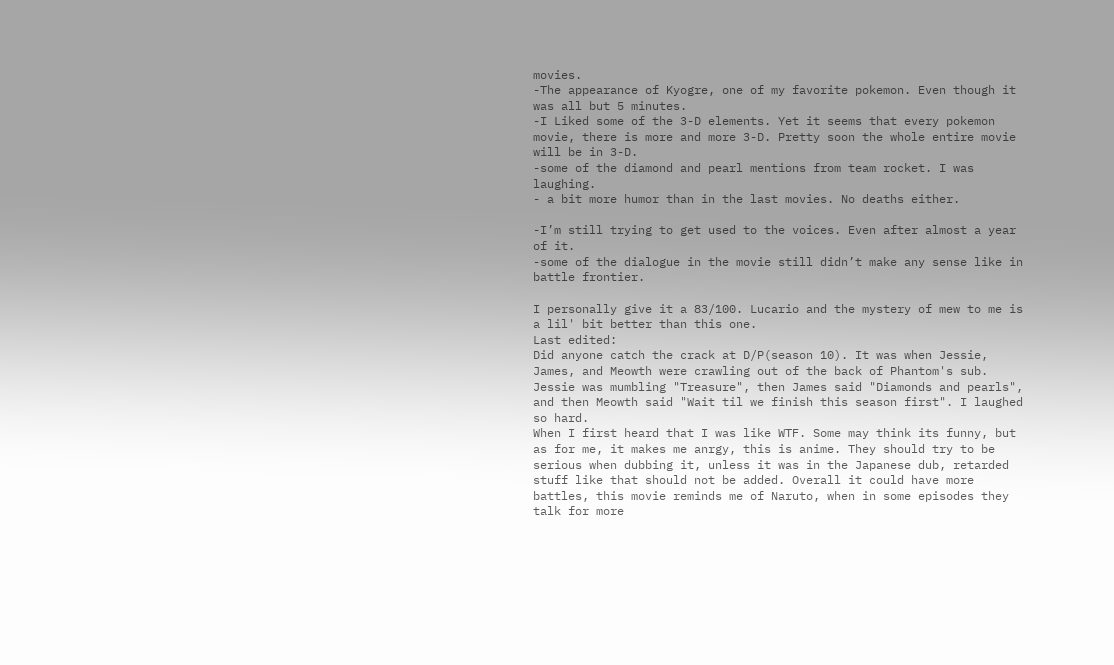movies.
-The appearance of Kyogre, one of my favorite pokemon. Even though it was all but 5 minutes.
-I Liked some of the 3-D elements. Yet it seems that every pokemon movie, there is more and more 3-D. Pretty soon the whole entire movie will be in 3-D.
-some of the diamond and pearl mentions from team rocket. I was laughing.
- a bit more humor than in the last movies. No deaths either.

-I’m still trying to get used to the voices. Even after almost a year of it.
-some of the dialogue in the movie still didn’t make any sense like in battle frontier.

I personally give it a 83/100. Lucario and the mystery of mew to me is a lil' bit better than this one.
Last edited:
Did anyone catch the crack at D/P(season 10). It was when Jessie, James, and Meowth were crawling out of the back of Phantom's sub. Jessie was mumbling "Treasure", then James said "Diamonds and pearls", and then Meowth said "Wait til we finish this season first". I laughed so hard.
When I first heard that I was like WTF. Some may think its funny, but as for me, it makes me anrgy, this is anime. They should try to be serious when dubbing it, unless it was in the Japanese dub, retarded stuff like that should not be added. Overall it could have more battles, this movie reminds me of Naruto, when in some episodes they talk for more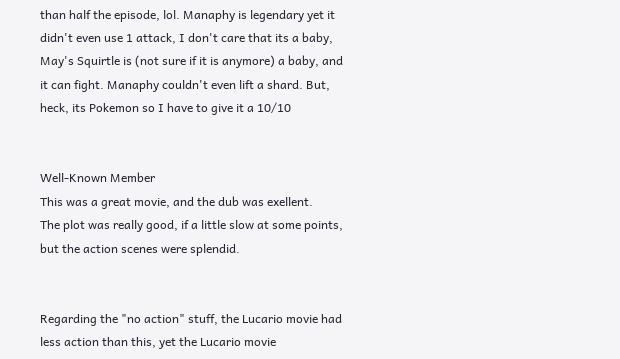than half the episode, lol. Manaphy is legendary yet it didn't even use 1 attack, I don't care that its a baby, May's Squirtle is (not sure if it is anymore) a baby, and it can fight. Manaphy couldn't even lift a shard. But, heck, its Pokemon so I have to give it a 10/10


Well-Known Member
This was a great movie, and the dub was exellent.
The plot was really good, if a little slow at some points, but the action scenes were splendid.


Regarding the "no action" stuff, the Lucario movie had less action than this, yet the Lucario movie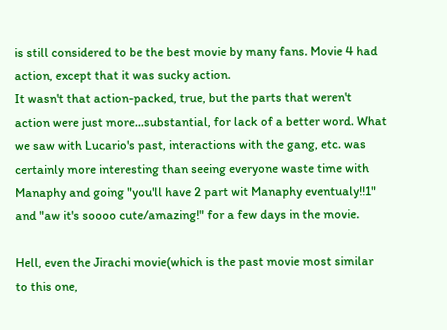is still considered to be the best movie by many fans. Movie 4 had action, except that it was sucky action.
It wasn't that action-packed, true, but the parts that weren't action were just more...substantial, for lack of a better word. What we saw with Lucario's past, interactions with the gang, etc. was certainly more interesting than seeing everyone waste time with Manaphy and going "you'll have 2 part wit Manaphy eventualy!!1" and "aw it's soooo cute/amazing!" for a few days in the movie.

Hell, even the Jirachi movie(which is the past movie most similar to this one,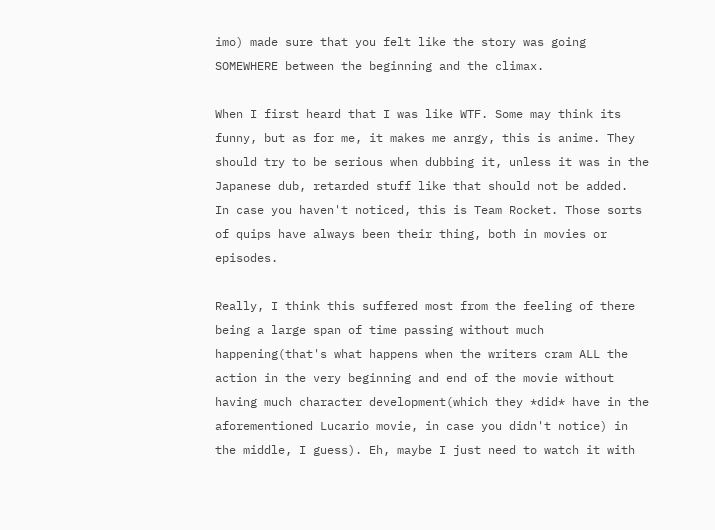imo) made sure that you felt like the story was going SOMEWHERE between the beginning and the climax.

When I first heard that I was like WTF. Some may think its funny, but as for me, it makes me anrgy, this is anime. They should try to be serious when dubbing it, unless it was in the Japanese dub, retarded stuff like that should not be added.
In case you haven't noticed, this is Team Rocket. Those sorts of quips have always been their thing, both in movies or episodes.

Really, I think this suffered most from the feeling of there being a large span of time passing without much happening(that's what happens when the writers cram ALL the action in the very beginning and end of the movie without having much character development(which they *did* have in the aforementioned Lucario movie, in case you didn't notice) in the middle, I guess). Eh, maybe I just need to watch it with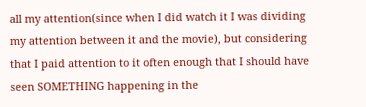all my attention(since when I did watch it I was dividing my attention between it and the movie), but considering that I paid attention to it often enough that I should have seen SOMETHING happening in the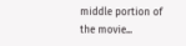middle portion of the movie...